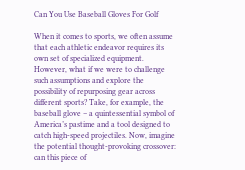Can You Use Baseball Gloves For Golf

When it comes to sports, we often assume that each athletic endeavor requires its own set of specialized equipment. However, what if we were to challenge such assumptions and explore the possibility of repurposing gear across different sports? Take, for example, the baseball glove – a quintessential symbol of America’s pastime and a tool designed to catch high-speed projectiles. Now, imagine the potential thought-provoking crossover: can this piece of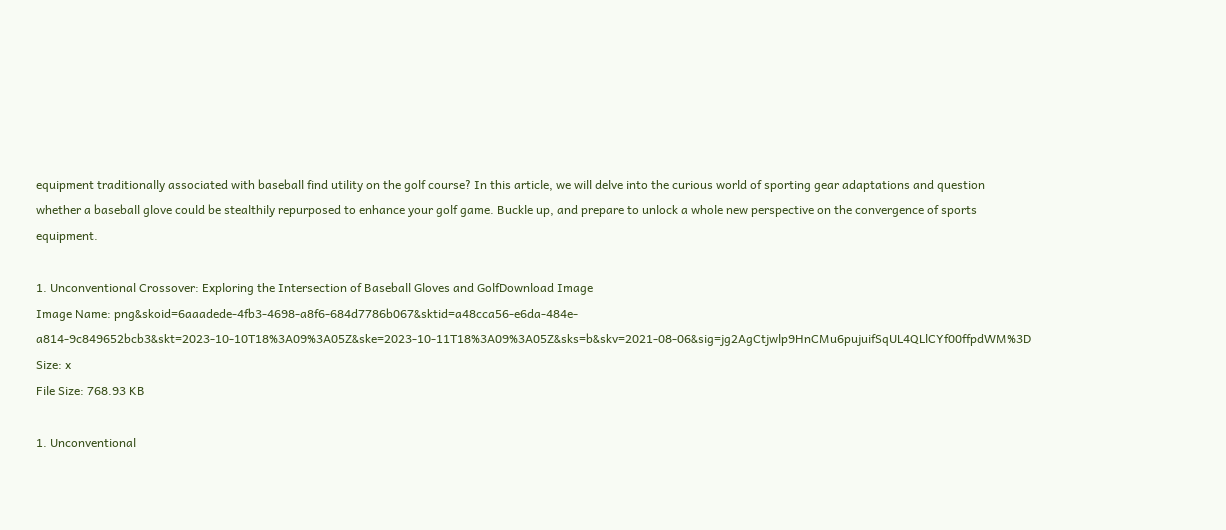equipment traditionally associated with baseball find utility on the golf course? In this article, we will delve into the curious world of sporting gear adaptations and question whether a baseball glove could be stealthily repurposed to enhance your golf game. Buckle up, and prepare to unlock a whole new perspective on the convergence of sports equipment.

1. Unconventional Crossover: Exploring the Intersection of Baseball Gloves and GolfDownload Image
Image Name: png&skoid=6aaadede-4fb3-4698-a8f6-684d7786b067&sktid=a48cca56-e6da-484e-a814-9c849652bcb3&skt=2023-10-10T18%3A09%3A05Z&ske=2023-10-11T18%3A09%3A05Z&sks=b&skv=2021-08-06&sig=jg2AgCtjwlp9HnCMu6pujuifSqUL4QLlCYf00ffpdWM%3D
Size: x
File Size: 768.93 KB

1. Unconventional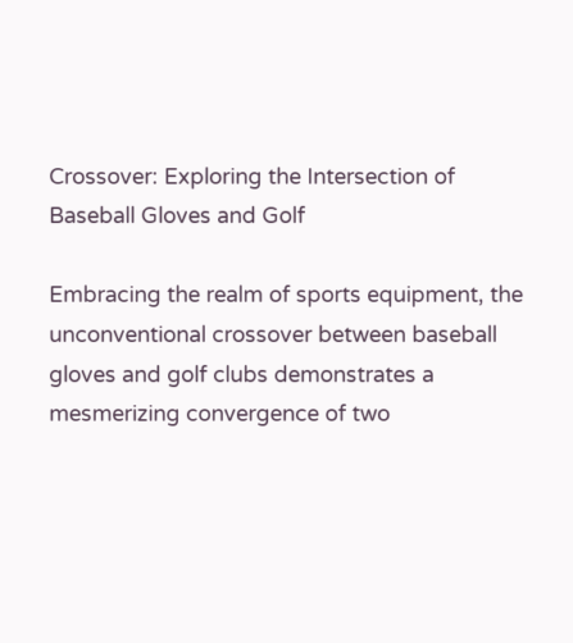Crossover: Exploring the Intersection of Baseball Gloves and Golf

Embracing the realm of sports equipment, the unconventional crossover between baseball gloves and golf clubs demonstrates a mesmerizing convergence of two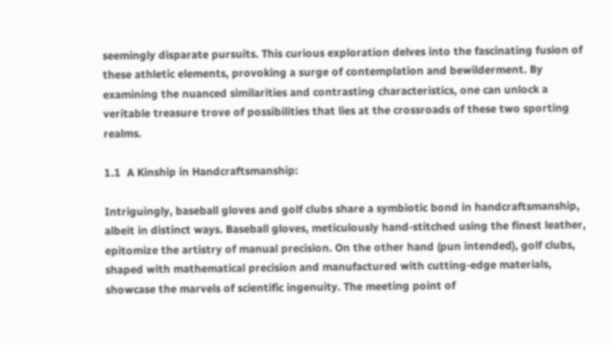seemingly disparate pursuits. This curious exploration delves into the fascinating fusion of these athletic elements, provoking a surge of contemplation and bewilderment. By examining the nuanced similarities and contrasting characteristics, one can unlock a veritable treasure trove of possibilities that lies at the crossroads of these two sporting realms.

1.1  A Kinship in Handcraftsmanship:

Intriguingly, baseball gloves and golf clubs share a symbiotic bond in handcraftsmanship, albeit in distinct ways. Baseball gloves, meticulously hand-stitched using the finest leather, epitomize the artistry of manual precision. On the other hand (pun intended), golf clubs, shaped with mathematical precision and manufactured with cutting-edge materials, showcase the marvels of scientific ingenuity. The meeting point of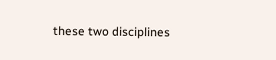these two disciplines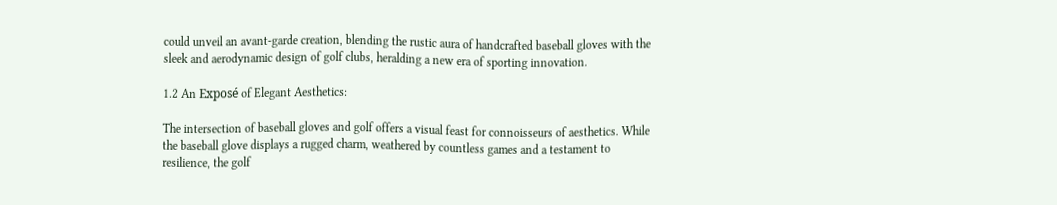could unveil an avant-garde creation, blending the rustic aura of handcrafted baseball gloves with the sleek and aerodynamic design of golf clubs, heralding a new era of sporting innovation.

1.2 An Exposé of Elegant Aesthetics:

The intersection of baseball gloves and golf offers a visual feast for connoisseurs of aesthetics. While the baseball glove displays a rugged charm, weathered by countless games and a testament to resilience, the golf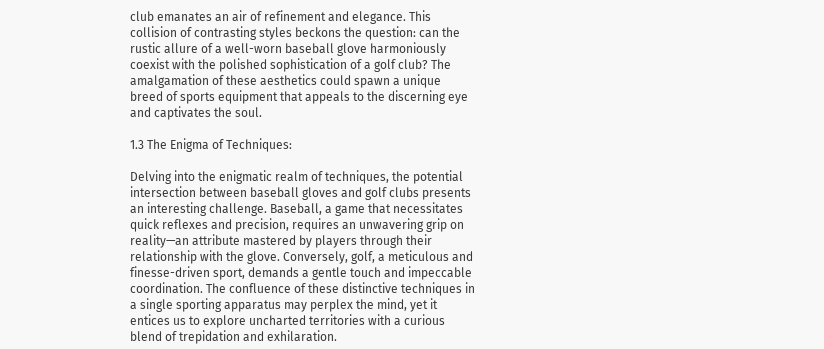club emanates an air of refinement and elegance. This collision of contrasting styles beckons the question: can the rustic allure of a well-worn baseball glove harmoniously coexist with the polished sophistication of a golf club? The amalgamation of these aesthetics could spawn a unique breed of sports equipment that appeals to the discerning eye and captivates the soul.

1.3 The Enigma of Techniques:

Delving into the enigmatic realm of techniques, the potential intersection between baseball gloves and golf clubs presents an interesting challenge. Baseball, a game that necessitates quick reflexes and precision, requires an unwavering grip on reality—an attribute mastered by players through their relationship with the glove. Conversely, golf, a meticulous and finesse-driven sport, demands a gentle touch and impeccable coordination. The confluence of these distinctive techniques in a single sporting apparatus may perplex the mind, yet it entices us to explore uncharted territories with a curious blend of trepidation and exhilaration.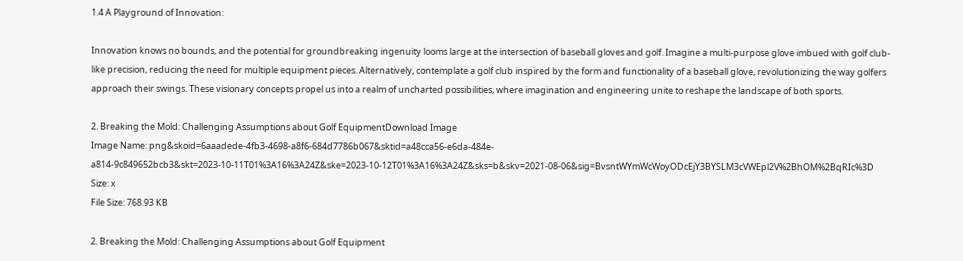1.4 A Playground of Innovation:

Innovation knows no bounds, and the potential for groundbreaking ingenuity looms large at the intersection of baseball gloves and golf. Imagine a multi-purpose glove imbued with golf club-like precision, reducing the need for multiple equipment pieces. Alternatively, contemplate a golf club inspired by the form and functionality of a baseball glove, revolutionizing the way golfers approach their swings. These visionary concepts propel us into a realm of uncharted possibilities, where imagination and engineering unite to reshape the landscape of both sports.

2. Breaking the Mold: Challenging Assumptions about Golf EquipmentDownload Image
Image Name: png&skoid=6aaadede-4fb3-4698-a8f6-684d7786b067&sktid=a48cca56-e6da-484e-a814-9c849652bcb3&skt=2023-10-11T01%3A16%3A24Z&ske=2023-10-12T01%3A16%3A24Z&sks=b&skv=2021-08-06&sig=BvsntWYmWcWoyODcEjY3BYSLM3cVWEpl2V%2BhOM%2BqRIc%3D
Size: x
File Size: 768.93 KB

2. Breaking the Mold: Challenging Assumptions about Golf Equipment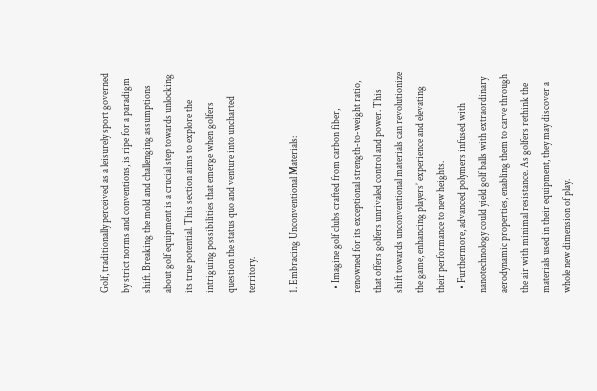Golf, traditionally perceived as a leisurely sport governed by strict norms and conventions, is ripe for a paradigm shift. Breaking the mold and challenging assumptions about golf equipment is a crucial step towards unlocking its true potential. This section aims to explore the intriguing possibilities that emerge when golfers question the status quo and venture into uncharted territory.

1. Embracing Unconventional Materials:

  • Imagine golf clubs crafted from carbon fiber, renowned for its exceptional strength-to-weight ratio, that offers golfers unrivaled control and power. This shift towards unconventional materials can revolutionize the game, enhancing players’ experience and elevating their performance to new heights.
  • Furthermore, advanced polymers infused with nanotechnology could yield golf balls with extraordinary aerodynamic properties, enabling them to carve through the air with minimal resistance. As golfers rethink the materials used in their equipment, they may discover a whole new dimension of play.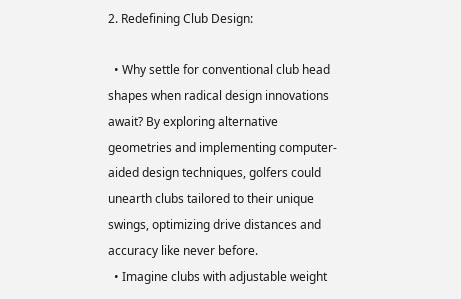2. Redefining Club Design:

  • Why settle for conventional club head shapes when radical design innovations await? By exploring alternative geometries and implementing computer-aided design techniques, golfers could unearth clubs tailored to their unique swings, optimizing drive distances and accuracy like never before.
  • Imagine clubs with adjustable weight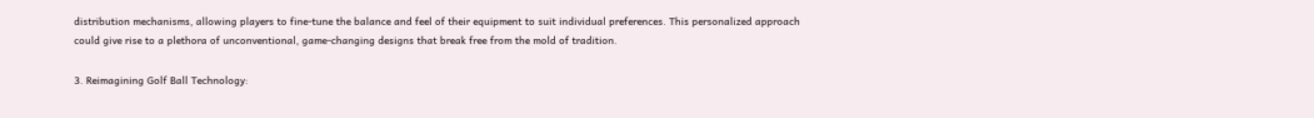distribution mechanisms, allowing players to fine-tune the balance and feel of their equipment to suit individual preferences. This personalized approach could give rise to a plethora of unconventional, game-changing designs that break free from the mold of tradition.

3. Reimagining Golf Ball Technology: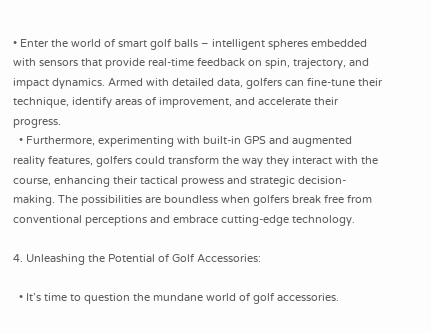• Enter the world of smart golf balls – intelligent spheres embedded with sensors that provide real-time feedback on spin, trajectory, and impact dynamics. Armed with detailed data, golfers can fine-tune their technique, identify areas of improvement, and accelerate their progress.
  • Furthermore, experimenting with built-in GPS and augmented reality features, golfers could transform the way they interact with the course, enhancing their tactical prowess and strategic decision-making. The possibilities are boundless when golfers break free from conventional perceptions and embrace cutting-edge technology.

4. Unleashing the Potential of Golf Accessories:

  • It’s time to question the mundane world of golf accessories.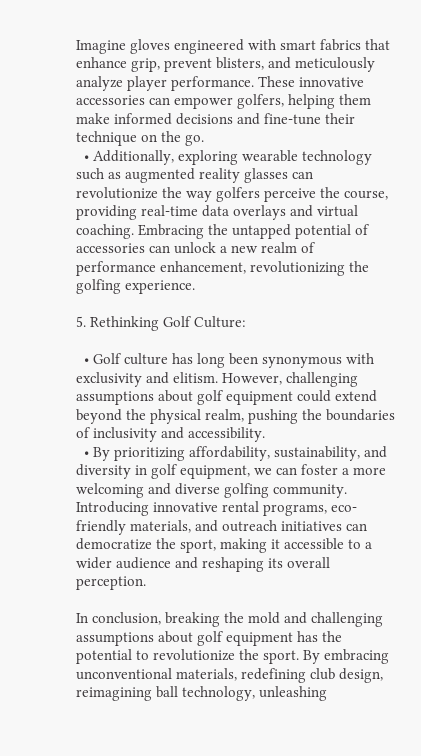Imagine gloves engineered with smart fabrics that enhance grip, prevent blisters, and meticulously analyze player performance. These innovative accessories can empower golfers, helping them make informed decisions and fine-tune their technique on the go.
  • Additionally, exploring wearable technology such as augmented reality glasses can revolutionize the way golfers perceive the course, providing real-time data overlays and virtual coaching. Embracing the untapped potential of accessories can unlock a new realm of performance enhancement, revolutionizing the golfing experience.

5. Rethinking Golf Culture:

  • Golf culture has long been synonymous with exclusivity and elitism. However, challenging assumptions about golf equipment could extend beyond the physical realm, pushing the boundaries of inclusivity and accessibility.
  • By prioritizing affordability, sustainability, and diversity in golf equipment, we can foster a more welcoming and diverse golfing community. Introducing innovative rental programs, eco-friendly materials, and outreach initiatives can democratize the sport, making it accessible to a wider audience and reshaping its overall perception.

In conclusion, breaking the mold and challenging assumptions about golf equipment has the potential to revolutionize the sport. By embracing unconventional materials, redefining club design, reimagining ball technology, unleashing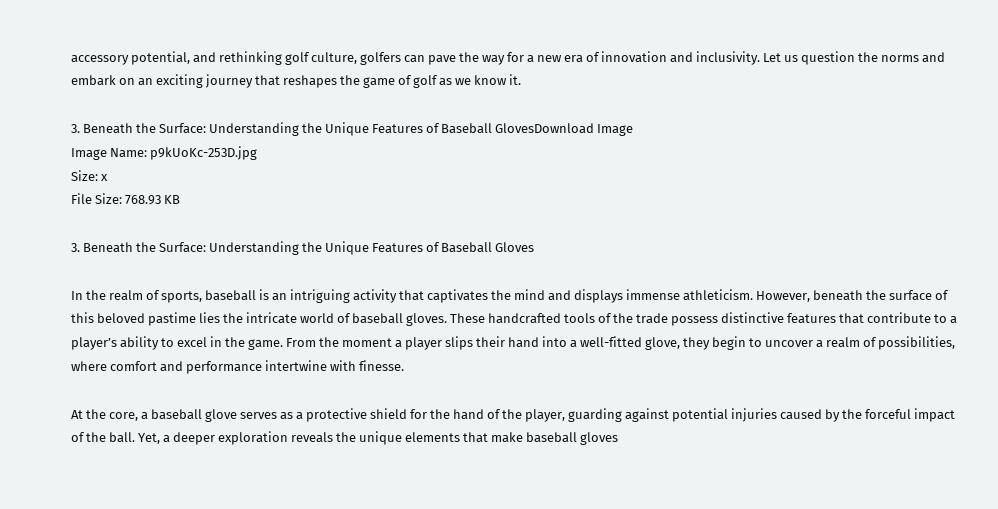accessory potential, and rethinking golf culture, golfers can pave the way for a new era of innovation and inclusivity. Let us question the norms and embark on an exciting journey that reshapes the game of golf as we know it.

3. Beneath the Surface: Understanding the Unique Features of Baseball GlovesDownload Image
Image Name: p9kUoKc-253D.jpg
Size: x
File Size: 768.93 KB

3. Beneath the Surface: Understanding the Unique Features of Baseball Gloves

In the realm of sports, baseball is an intriguing activity that captivates the mind and displays immense athleticism. However, beneath the surface of this beloved pastime lies the intricate world of baseball gloves. These handcrafted tools of the trade possess distinctive features that contribute to a player’s ability to excel in the game. From the moment a player slips their hand into a well-fitted glove, they begin to uncover a realm of possibilities, where comfort and performance intertwine with finesse.

At the core, a baseball glove serves as a protective shield for the hand of the player, guarding against potential injuries caused by the forceful impact of the ball. Yet, a deeper exploration reveals the unique elements that make baseball gloves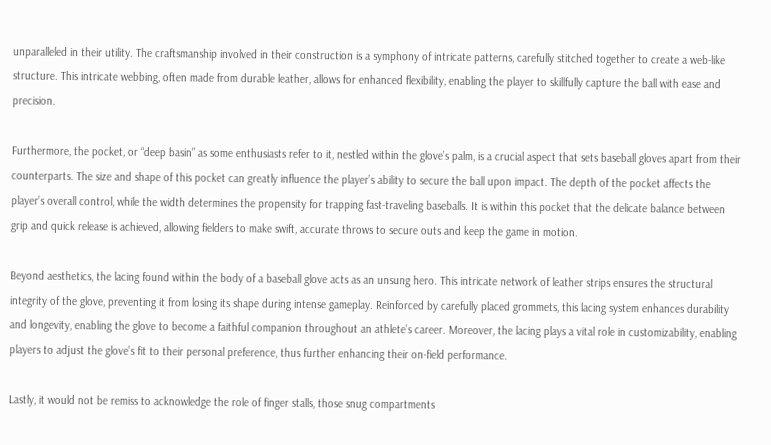unparalleled in their utility. The craftsmanship involved in their construction is a symphony of intricate patterns, carefully stitched together to create a web-like structure. This intricate webbing, often made from durable leather, allows for enhanced flexibility, enabling the player to skillfully capture the ball with ease and precision.

Furthermore, the pocket, or “deep basin” as some enthusiasts refer to it, nestled within the glove’s palm, is a crucial aspect that sets baseball gloves apart from their counterparts. The size and shape of this pocket can greatly influence the player’s ability to secure the ball upon impact. The depth of the pocket affects the player’s overall control, while the width determines the propensity for trapping fast-traveling baseballs. It is within this pocket that the delicate balance between grip and quick release is achieved, allowing fielders to make swift, accurate throws to secure outs and keep the game in motion.

Beyond aesthetics, the lacing found within the body of a baseball glove acts as an unsung hero. This intricate network of leather strips ensures the structural integrity of the glove, preventing it from losing its shape during intense gameplay. Reinforced by carefully placed grommets, this lacing system enhances durability and longevity, enabling the glove to become a faithful companion throughout an athlete’s career. Moreover, the lacing plays a vital role in customizability, enabling players to adjust the glove’s fit to their personal preference, thus further enhancing their on-field performance.

Lastly, it would not be remiss to acknowledge the role of finger stalls, those snug compartments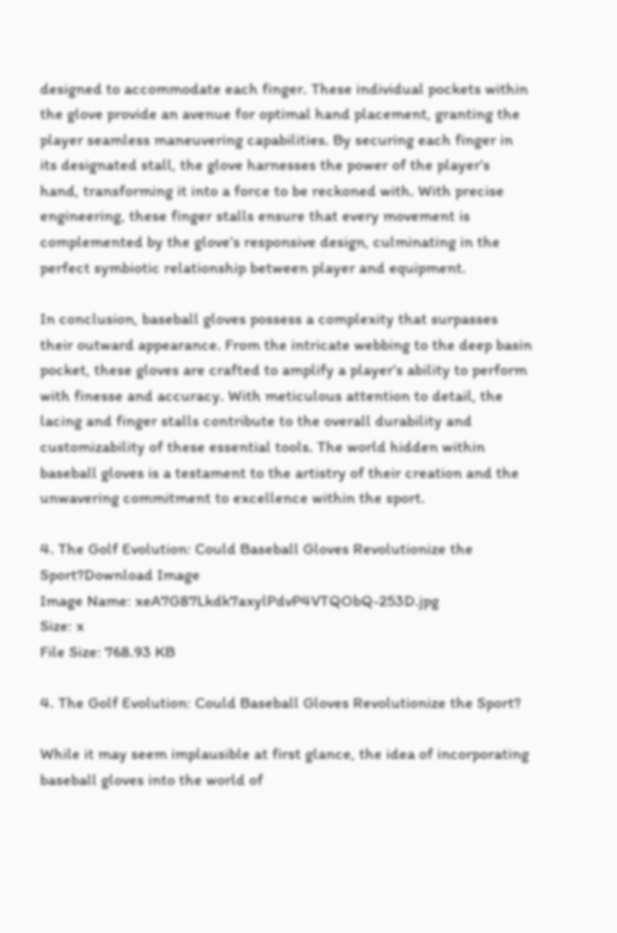designed to accommodate each finger. These individual pockets within the glove provide an avenue for optimal hand placement, granting the player seamless maneuvering capabilities. By securing each finger in its designated stall, the glove harnesses the power of the player’s hand, transforming it into a force to be reckoned with. With precise engineering, these finger stalls ensure that every movement is complemented by the glove’s responsive design, culminating in the perfect symbiotic relationship between player and equipment.

In conclusion, baseball gloves possess a complexity that surpasses their outward appearance. From the intricate webbing to the deep basin pocket, these gloves are crafted to amplify a player’s ability to perform with finesse and accuracy. With meticulous attention to detail, the lacing and finger stalls contribute to the overall durability and customizability of these essential tools. The world hidden within baseball gloves is a testament to the artistry of their creation and the unwavering commitment to excellence within the sport.

4. The Golf Evolution: Could Baseball Gloves Revolutionize the Sport?Download Image
Image Name: xeA7G87Lkdk7axylPdvP4VTQObQ-253D.jpg
Size: x
File Size: 768.93 KB

4. The Golf Evolution: Could Baseball Gloves Revolutionize the Sport?

While it may seem implausible at first glance, the idea of incorporating baseball gloves into the world of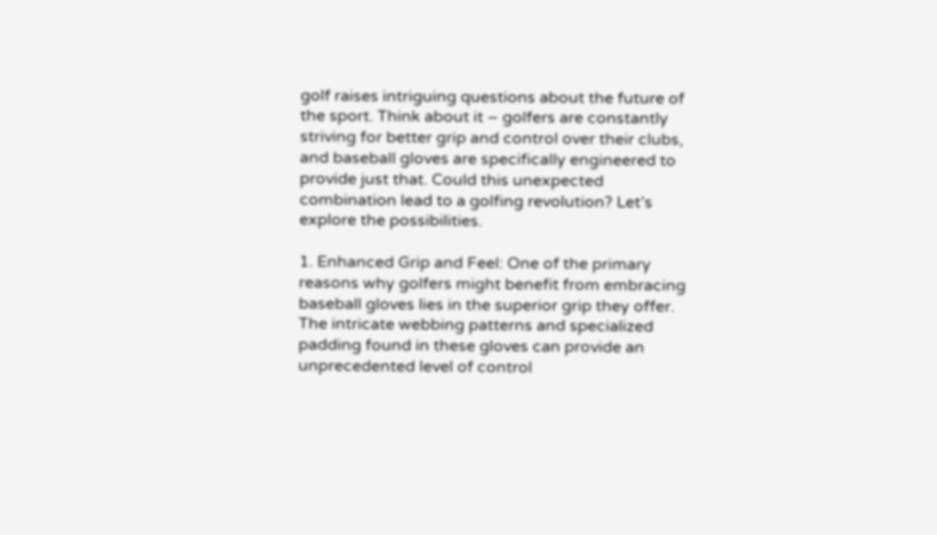golf raises intriguing questions about the future of the sport. Think about it – golfers are constantly striving for better grip and control over their clubs, and baseball gloves are specifically engineered to provide just that. Could this unexpected combination lead to a golfing revolution? Let’s explore the possibilities.

1. Enhanced Grip and Feel: One of the primary reasons why golfers might benefit from embracing baseball gloves lies in the superior grip they offer. The intricate webbing patterns and specialized padding found in these gloves can provide an unprecedented level of control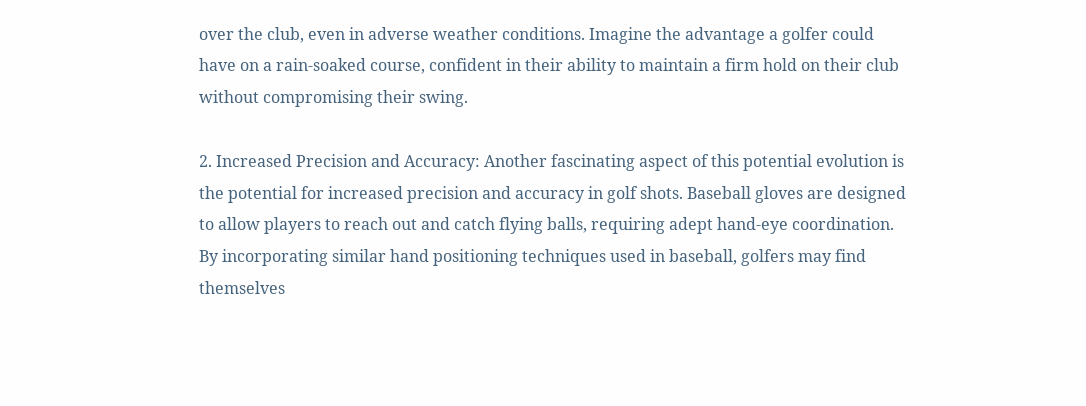over the club, even in adverse weather conditions. Imagine the advantage a golfer could have on a rain-soaked course, confident in their ability to maintain a firm hold on their club without compromising their swing.

2. Increased Precision and Accuracy: Another fascinating aspect of this potential evolution is the potential for increased precision and accuracy in golf shots. Baseball gloves are designed to allow players to reach out and catch flying balls, requiring adept hand-eye coordination. By incorporating similar hand positioning techniques used in baseball, golfers may find themselves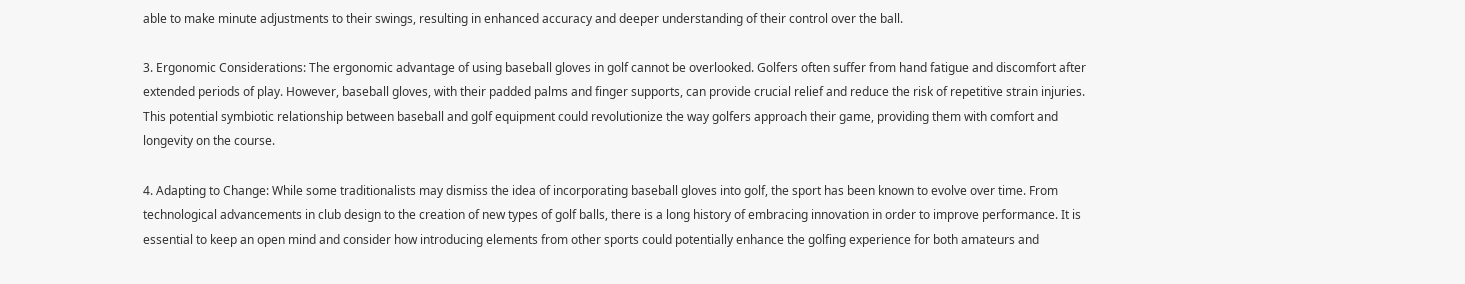able to make minute adjustments to their swings, resulting in enhanced accuracy and deeper understanding of their control over the ball.

3. Ergonomic Considerations: The ergonomic advantage of using baseball gloves in golf cannot be overlooked. Golfers often suffer from hand fatigue and discomfort after extended periods of play. However, baseball gloves, with their padded palms and finger supports, can provide crucial relief and reduce the risk of repetitive strain injuries. This potential symbiotic relationship between baseball and golf equipment could revolutionize the way golfers approach their game, providing them with comfort and longevity on the course.

4. Adapting to Change: While some traditionalists may dismiss the idea of incorporating baseball gloves into golf, the sport has been known to evolve over time. From technological advancements in club design to the creation of new types of golf balls, there is a long history of embracing innovation in order to improve performance. It is essential to keep an open mind and consider how introducing elements from other sports could potentially enhance the golfing experience for both amateurs and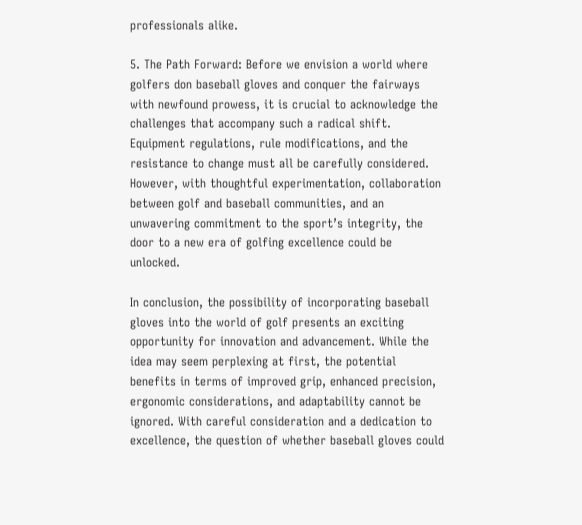professionals alike.

5. The Path Forward: Before we envision a world where golfers don baseball gloves and conquer the fairways with newfound prowess, it is crucial to acknowledge the challenges that accompany such a radical shift. Equipment regulations, rule modifications, and the resistance to change must all be carefully considered. However, with thoughtful experimentation, collaboration between golf and baseball communities, and an unwavering commitment to the sport’s integrity, the door to a new era of golfing excellence could be unlocked.

In conclusion, the possibility of incorporating baseball gloves into the world of golf presents an exciting opportunity for innovation and advancement. While the idea may seem perplexing at first, the potential benefits in terms of improved grip, enhanced precision, ergonomic considerations, and adaptability cannot be ignored. With careful consideration and a dedication to excellence, the question of whether baseball gloves could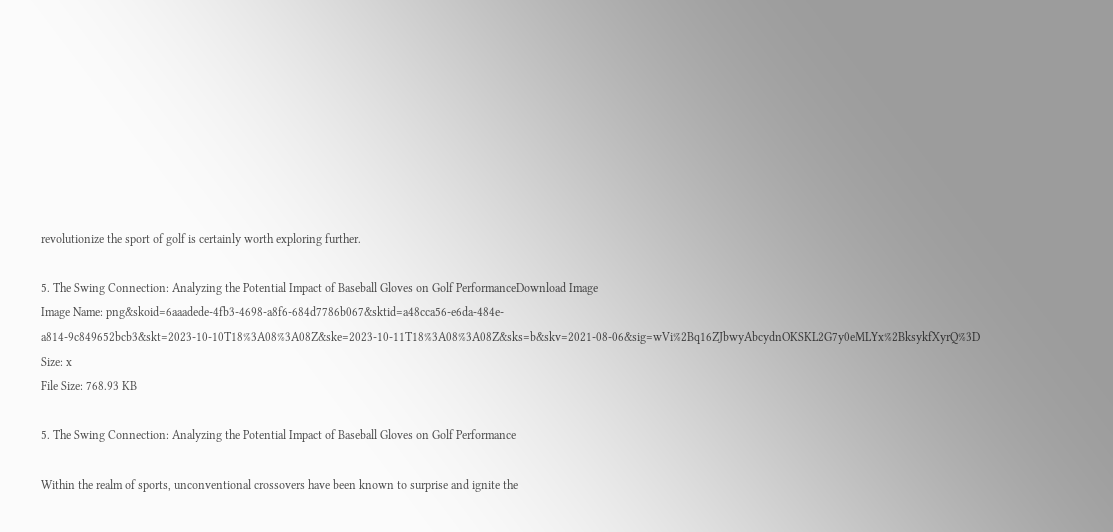revolutionize the sport of golf is certainly worth exploring further.

5. The Swing Connection: Analyzing the Potential Impact of Baseball Gloves on Golf PerformanceDownload Image
Image Name: png&skoid=6aaadede-4fb3-4698-a8f6-684d7786b067&sktid=a48cca56-e6da-484e-a814-9c849652bcb3&skt=2023-10-10T18%3A08%3A08Z&ske=2023-10-11T18%3A08%3A08Z&sks=b&skv=2021-08-06&sig=wVi%2Bq16ZJbwyAbcydnOKSKL2G7y0eMLYx%2BksykfXyrQ%3D
Size: x
File Size: 768.93 KB

5. The Swing Connection: Analyzing the Potential Impact of Baseball Gloves on Golf Performance

Within the realm of sports, unconventional crossovers have been known to surprise and ignite the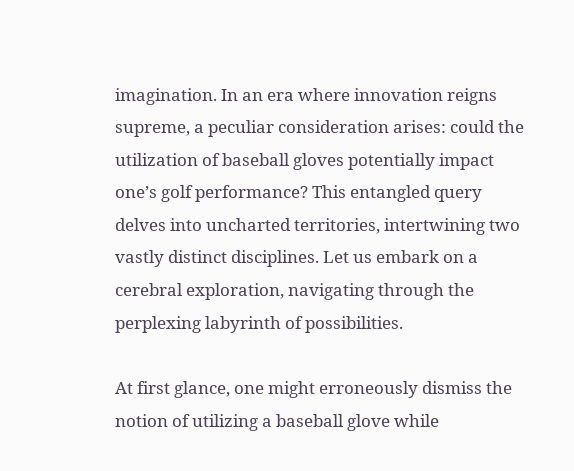imagination. In an era where innovation reigns supreme, a peculiar consideration arises: could the utilization of baseball gloves potentially impact one’s golf performance? This entangled query delves into uncharted territories, intertwining two vastly distinct disciplines. Let us embark on a cerebral exploration, navigating through the perplexing labyrinth of possibilities.

At first glance, one might erroneously dismiss the notion of utilizing a baseball glove while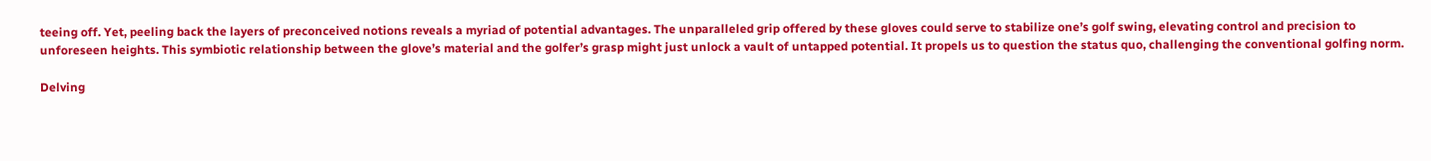teeing off. Yet, peeling back the layers of preconceived notions reveals a myriad of potential advantages. The unparalleled grip offered by these gloves could serve to stabilize one’s golf swing, elevating control and precision to unforeseen heights. This symbiotic relationship between the glove’s material and the golfer’s grasp might just unlock a vault of untapped potential. It propels us to question the status quo, challenging the conventional golfing norm.

Delving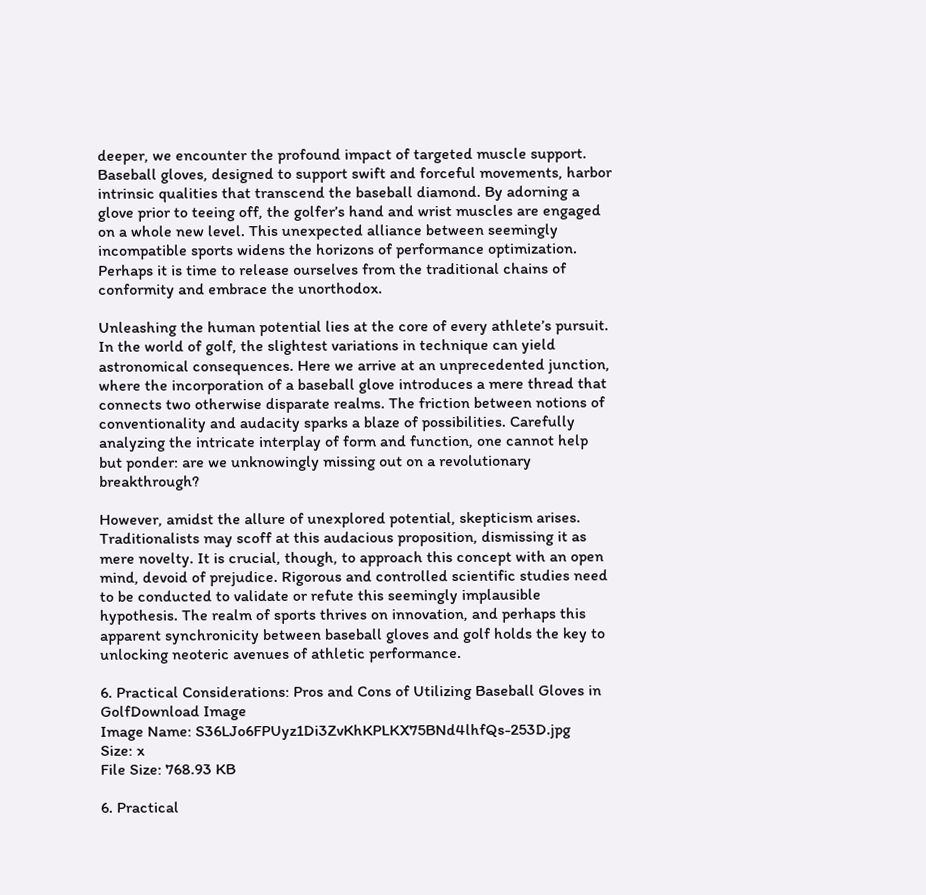deeper, we encounter the profound impact of targeted muscle support. Baseball gloves, designed to support swift and forceful movements, harbor intrinsic qualities that transcend the baseball diamond. By adorning a glove prior to teeing off, the golfer’s hand and wrist muscles are engaged on a whole new level. This unexpected alliance between seemingly incompatible sports widens the horizons of performance optimization. Perhaps it is time to release ourselves from the traditional chains of conformity and embrace the unorthodox.

Unleashing the human potential lies at the core of every athlete’s pursuit. In the world of golf, the slightest variations in technique can yield astronomical consequences. Here we arrive at an unprecedented junction, where the incorporation of a baseball glove introduces a mere thread that connects two otherwise disparate realms. The friction between notions of conventionality and audacity sparks a blaze of possibilities. Carefully analyzing the intricate interplay of form and function, one cannot help but ponder: are we unknowingly missing out on a revolutionary breakthrough?

However, amidst the allure of unexplored potential, skepticism arises. Traditionalists may scoff at this audacious proposition, dismissing it as mere novelty. It is crucial, though, to approach this concept with an open mind, devoid of prejudice. Rigorous and controlled scientific studies need to be conducted to validate or refute this seemingly implausible hypothesis. The realm of sports thrives on innovation, and perhaps this apparent synchronicity between baseball gloves and golf holds the key to unlocking neoteric avenues of athletic performance.

6. Practical Considerations: Pros and Cons of Utilizing Baseball Gloves in GolfDownload Image
Image Name: S36LJo6FPUyz1Di3ZvKhKPLKX75BNd4lhfQs-253D.jpg
Size: x
File Size: 768.93 KB

6. Practical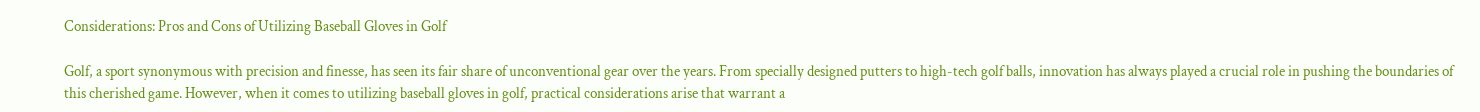Considerations: Pros and Cons of Utilizing Baseball Gloves in Golf

Golf, a sport synonymous with precision and finesse, has seen its fair share of unconventional gear over the years. From specially designed putters to high-tech golf balls, innovation has always played a crucial role in pushing the boundaries of this cherished game. However, when it comes to utilizing baseball gloves in golf, practical considerations arise that warrant a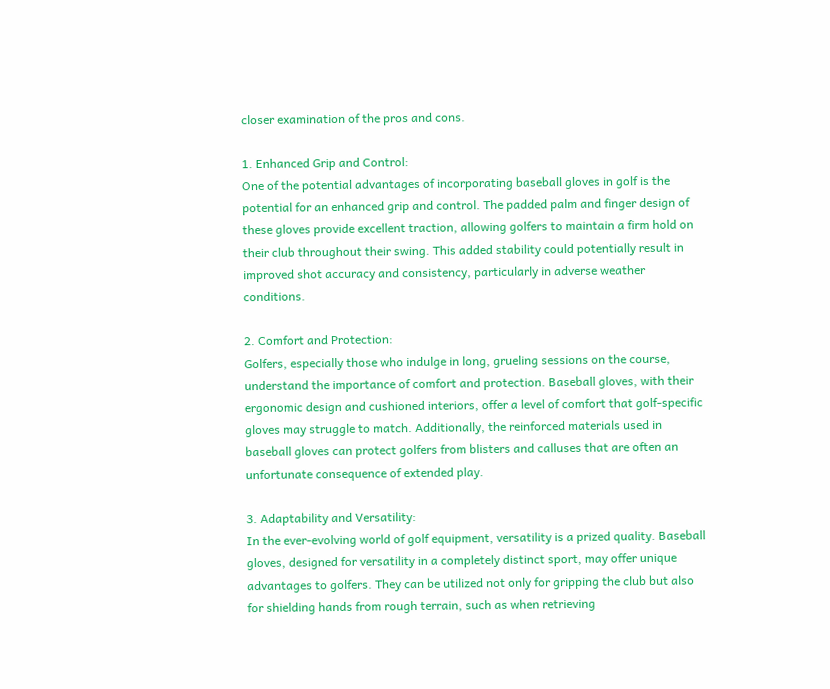closer examination of the pros and cons.

1. Enhanced Grip and Control:
One of the potential advantages of incorporating baseball gloves in golf is the potential for an enhanced grip and control. The padded palm and finger design of these gloves provide excellent traction, allowing golfers to maintain a firm hold on their club throughout their swing. This added stability could potentially result in improved shot accuracy and consistency, particularly in adverse weather conditions.

2. Comfort and Protection:
Golfers, especially those who indulge in long, grueling sessions on the course, understand the importance of comfort and protection. Baseball gloves, with their ergonomic design and cushioned interiors, offer a level of comfort that golf-specific gloves may struggle to match. Additionally, the reinforced materials used in baseball gloves can protect golfers from blisters and calluses that are often an unfortunate consequence of extended play.

3. Adaptability and Versatility:
In the ever-evolving world of golf equipment, versatility is a prized quality. Baseball gloves, designed for versatility in a completely distinct sport, may offer unique advantages to golfers. They can be utilized not only for gripping the club but also for shielding hands from rough terrain, such as when retrieving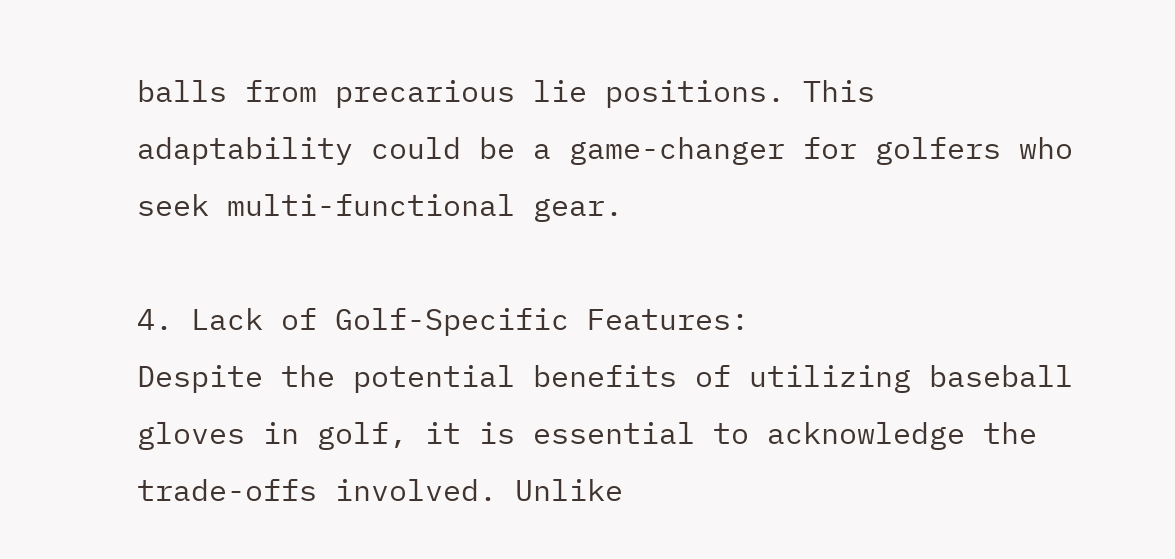balls from precarious lie positions. This adaptability could be a game-changer for golfers who seek multi-functional gear.

4. Lack of Golf-Specific Features:
Despite the potential benefits of utilizing baseball gloves in golf, it is essential to acknowledge the trade-offs involved. Unlike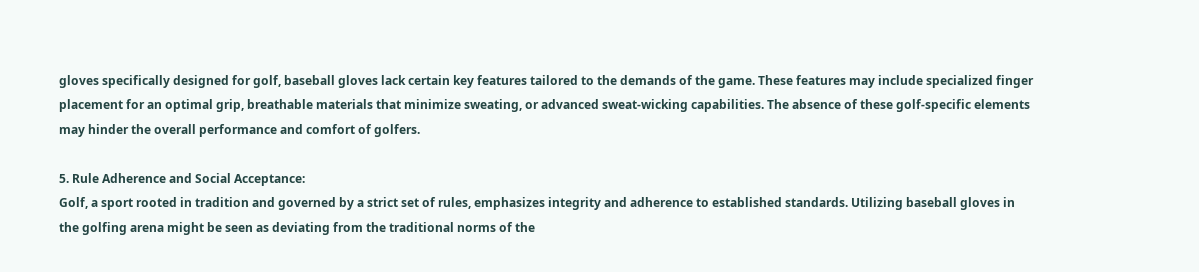gloves specifically designed for golf, baseball gloves lack certain key features tailored to the demands of the game. These features may include specialized finger placement for an optimal grip, breathable materials that minimize sweating, or advanced sweat-wicking capabilities. The absence of these golf-specific elements may hinder the overall performance and comfort of golfers.

5. Rule Adherence and Social Acceptance:
Golf, a sport rooted in tradition and governed by a strict set of rules, emphasizes integrity and adherence to established standards. Utilizing baseball gloves in the golfing arena might be seen as deviating from the traditional norms of the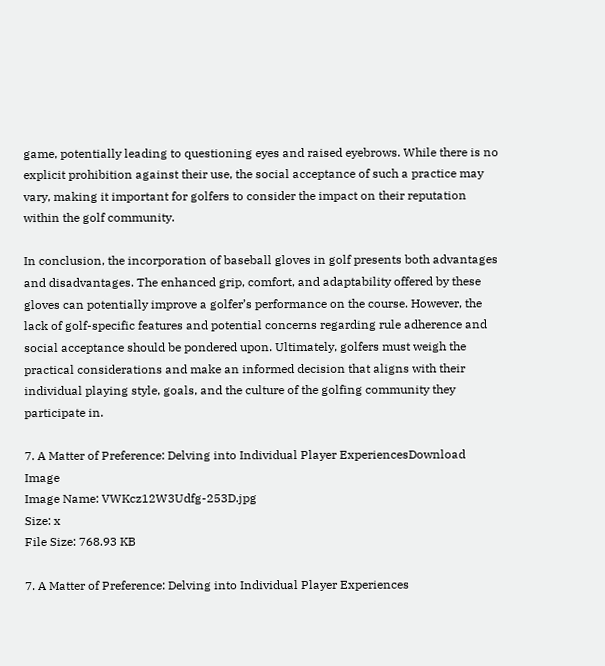game, potentially leading to questioning eyes and raised eyebrows. While there is no explicit prohibition against their use, the social acceptance of such a practice may vary, making it important for golfers to consider the impact on their reputation within the golf community.

In conclusion, the incorporation of baseball gloves in golf presents both advantages and disadvantages. The enhanced grip, comfort, and adaptability offered by these gloves can potentially improve a golfer’s performance on the course. However, the lack of golf-specific features and potential concerns regarding rule adherence and social acceptance should be pondered upon. Ultimately, golfers must weigh the practical considerations and make an informed decision that aligns with their individual playing style, goals, and the culture of the golfing community they participate in.

7. A Matter of Preference: Delving into Individual Player ExperiencesDownload Image
Image Name: VWKcz12W3Udfg-253D.jpg
Size: x
File Size: 768.93 KB

7. A Matter of Preference: Delving into Individual Player Experiences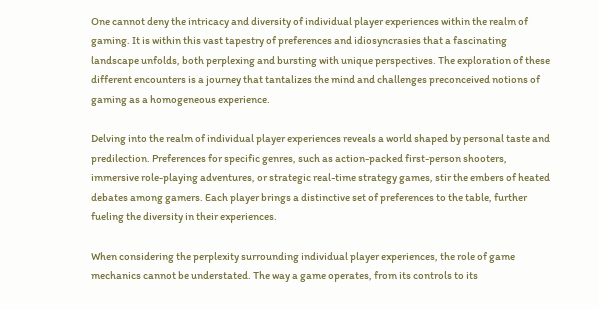One cannot deny the intricacy and diversity of individual player experiences within the realm of gaming. It is within this vast tapestry of preferences and idiosyncrasies that a fascinating landscape unfolds, both perplexing and bursting with unique perspectives. The exploration of these different encounters is a journey that tantalizes the mind and challenges preconceived notions of gaming as a homogeneous experience.

Delving into the realm of individual player experiences reveals a world shaped by personal taste and predilection. Preferences for specific genres, such as action-packed first-person shooters, immersive role-playing adventures, or strategic real-time strategy games, stir the embers of heated debates among gamers. Each player brings a distinctive set of preferences to the table, further fueling the diversity in their experiences.

When considering the perplexity surrounding individual player experiences, the role of game mechanics cannot be understated. The way a game operates, from its controls to its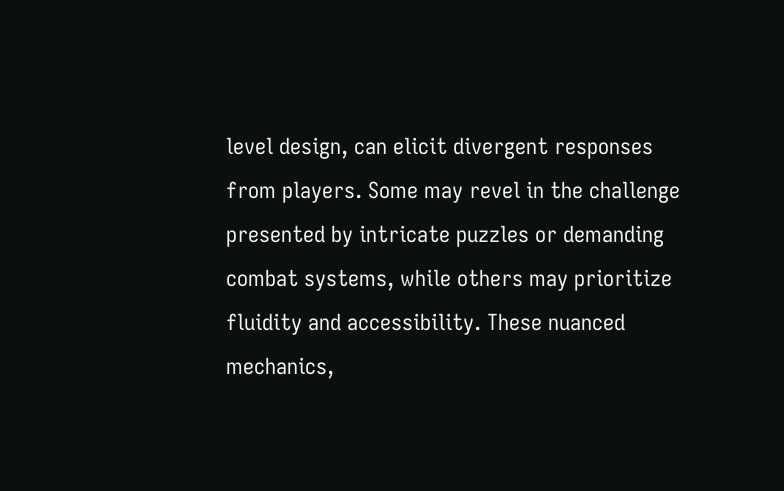level design, can elicit divergent responses from players. Some may revel in the challenge presented by intricate puzzles or demanding combat systems, while others may prioritize fluidity and accessibility. These nuanced mechanics,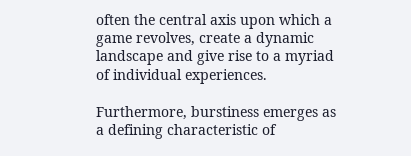often the central axis upon which a game revolves, create a dynamic landscape and give rise to a myriad of individual experiences.

Furthermore, burstiness emerges as a defining characteristic of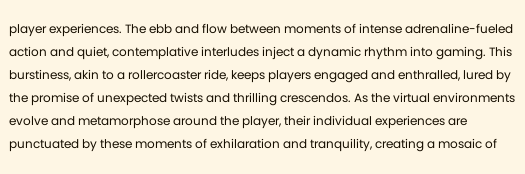player experiences. The ebb and flow between moments of intense adrenaline-fueled action and quiet, contemplative interludes inject a dynamic rhythm into gaming. This burstiness, akin to a rollercoaster ride, keeps players engaged and enthralled, lured by the promise of unexpected twists and thrilling crescendos. As the virtual environments evolve and metamorphose around the player, their individual experiences are punctuated by these moments of exhilaration and tranquility, creating a mosaic of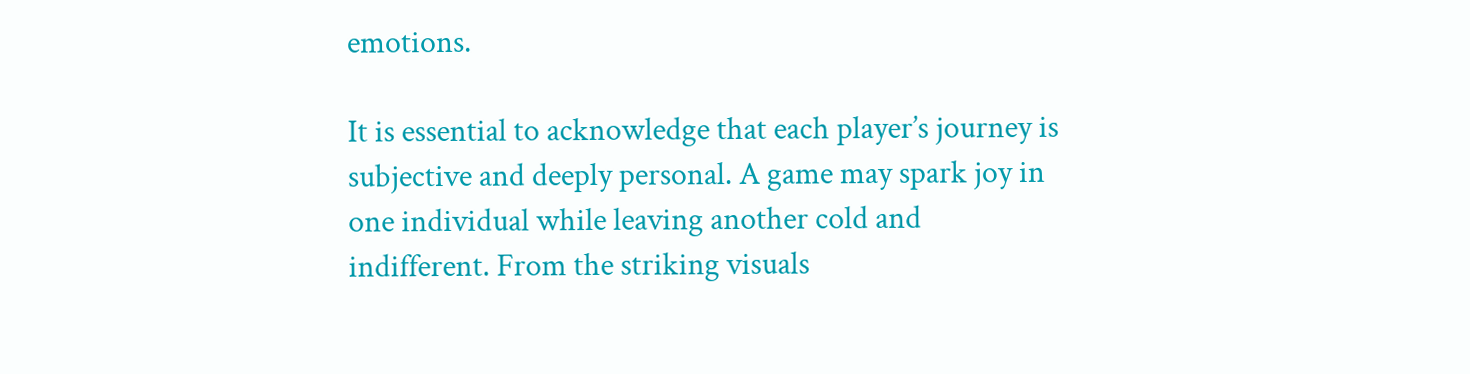emotions.

It is essential to acknowledge that each player’s journey is subjective and deeply personal. A game may spark joy in one individual while leaving another cold and indifferent. From the striking visuals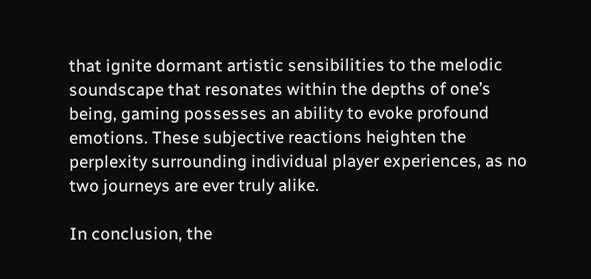that ignite dormant artistic sensibilities to the melodic soundscape that resonates within the depths of one’s being, gaming possesses an ability to evoke profound emotions. These subjective reactions heighten the perplexity surrounding individual player experiences, as no two journeys are ever truly alike.

In conclusion, the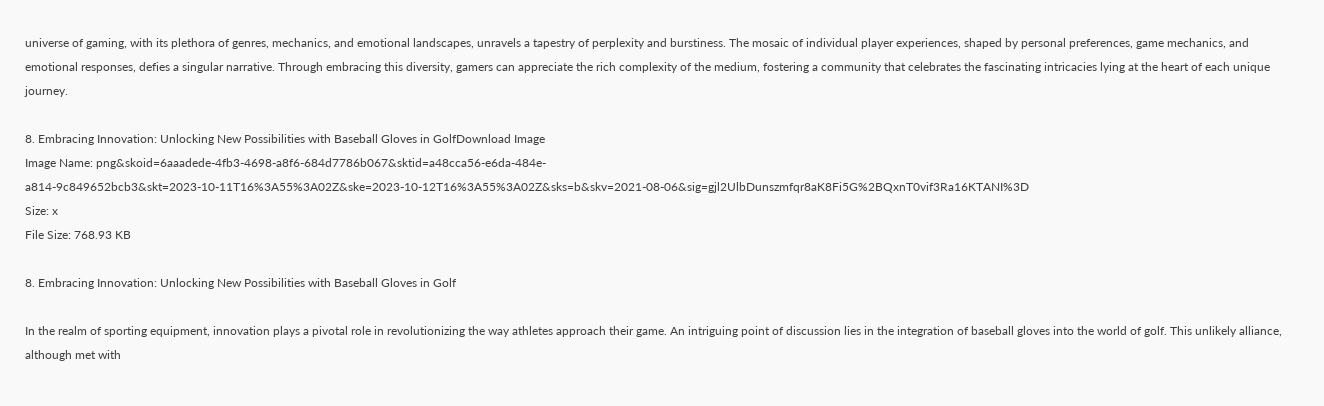universe of gaming, with its plethora of genres, mechanics, and emotional landscapes, unravels a tapestry of perplexity and burstiness. The mosaic of individual player experiences, shaped by personal preferences, game mechanics, and emotional responses, defies a singular narrative. Through embracing this diversity, gamers can appreciate the rich complexity of the medium, fostering a community that celebrates the fascinating intricacies lying at the heart of each unique journey.

8. Embracing Innovation: Unlocking New Possibilities with Baseball Gloves in GolfDownload Image
Image Name: png&skoid=6aaadede-4fb3-4698-a8f6-684d7786b067&sktid=a48cca56-e6da-484e-a814-9c849652bcb3&skt=2023-10-11T16%3A55%3A02Z&ske=2023-10-12T16%3A55%3A02Z&sks=b&skv=2021-08-06&sig=gjl2UlbDunszmfqr8aK8Fi5G%2BQxnT0vif3Ra16KTANI%3D
Size: x
File Size: 768.93 KB

8. Embracing Innovation: Unlocking New Possibilities with Baseball Gloves in Golf

In the realm of sporting equipment, innovation plays a pivotal role in revolutionizing the way athletes approach their game. An intriguing point of discussion lies in the integration of baseball gloves into the world of golf. This unlikely alliance, although met with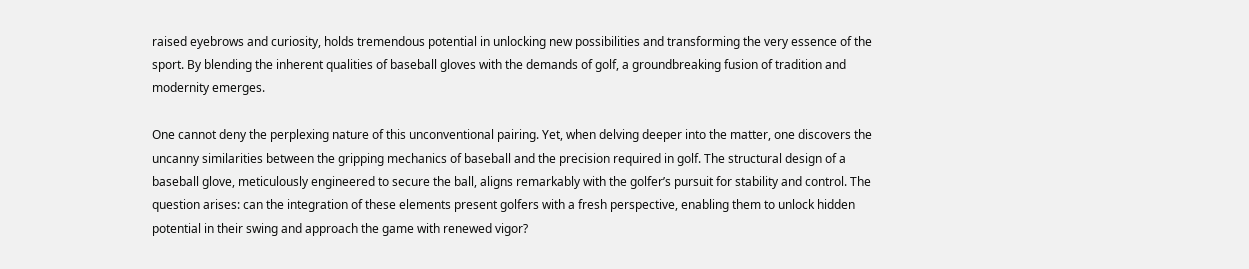raised eyebrows and curiosity, holds tremendous potential in unlocking new possibilities and transforming the very essence of the sport. By blending the inherent qualities of baseball gloves with the demands of golf, a groundbreaking fusion of tradition and modernity emerges.

One cannot deny the perplexing nature of this unconventional pairing. Yet, when delving deeper into the matter, one discovers the uncanny similarities between the gripping mechanics of baseball and the precision required in golf. The structural design of a baseball glove, meticulously engineered to secure the ball, aligns remarkably with the golfer’s pursuit for stability and control. The question arises: can the integration of these elements present golfers with a fresh perspective, enabling them to unlock hidden potential in their swing and approach the game with renewed vigor?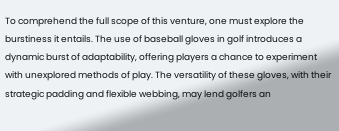To comprehend the full scope of this venture, one must explore the burstiness it entails. The use of baseball gloves in golf introduces a dynamic burst of adaptability, offering players a chance to experiment with unexplored methods of play. The versatility of these gloves, with their strategic padding and flexible webbing, may lend golfers an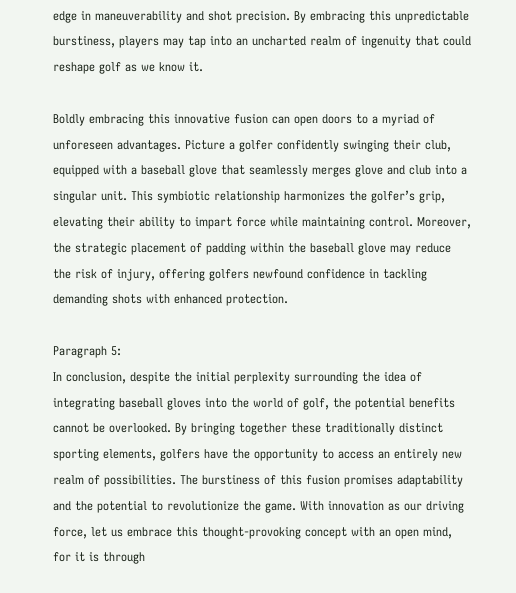edge in maneuverability and shot precision. By embracing this unpredictable burstiness, players may tap into an uncharted realm of ingenuity that could reshape golf as we know it.

Boldly embracing this innovative fusion can open doors to a myriad of unforeseen advantages. Picture a golfer confidently swinging their club, equipped with a baseball glove that seamlessly merges glove and club into a singular unit. This symbiotic relationship harmonizes the golfer’s grip, elevating their ability to impart force while maintaining control. Moreover, the strategic placement of padding within the baseball glove may reduce the risk of injury, offering golfers newfound confidence in tackling demanding shots with enhanced protection.

Paragraph 5:
In conclusion, despite the initial perplexity surrounding the idea of integrating baseball gloves into the world of golf, the potential benefits cannot be overlooked. By bringing together these traditionally distinct sporting elements, golfers have the opportunity to access an entirely new realm of possibilities. The burstiness of this fusion promises adaptability and the potential to revolutionize the game. With innovation as our driving force, let us embrace this thought-provoking concept with an open mind, for it is through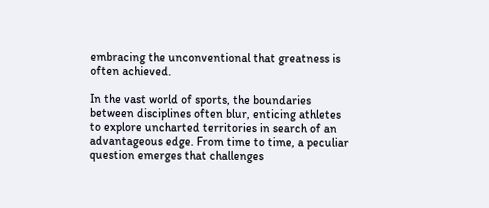embracing the unconventional that greatness is often achieved.

In the vast world of sports, the boundaries between disciplines often blur, enticing athletes to explore uncharted territories in search of an advantageous edge. From time to time, a peculiar question emerges that challenges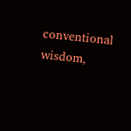conventional wisdom,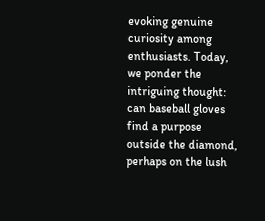evoking genuine curiosity among enthusiasts. Today, we ponder the intriguing thought: can baseball gloves find a purpose outside the diamond, perhaps on the lush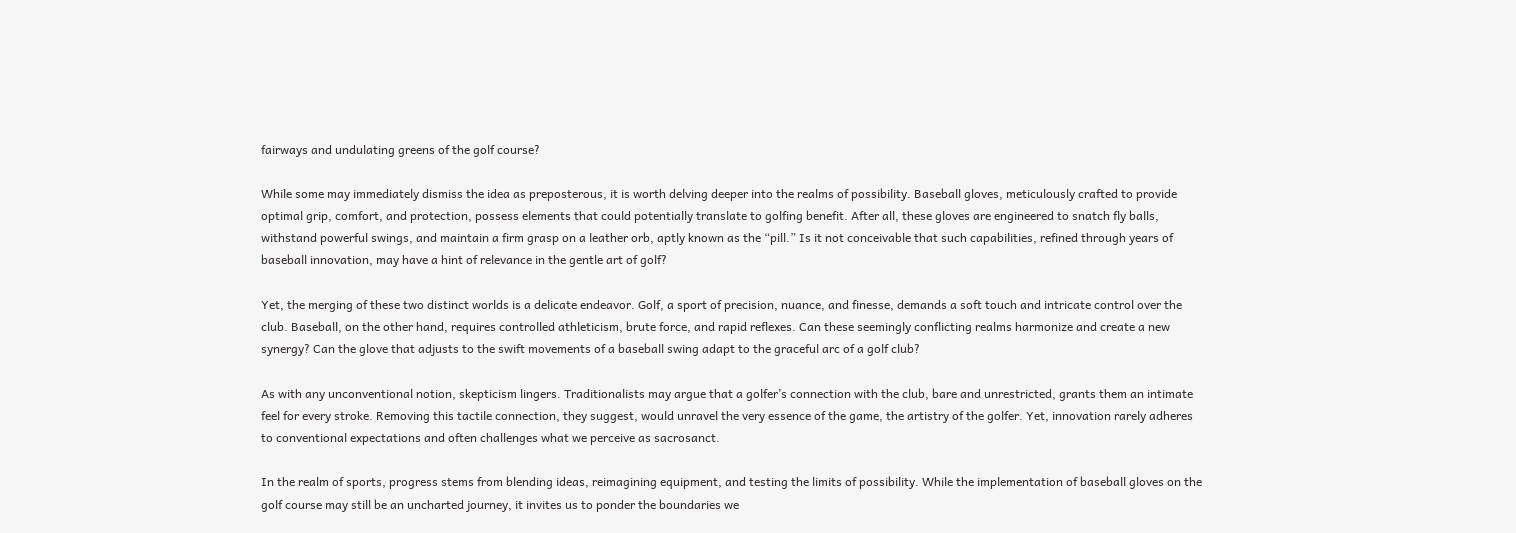fairways and undulating greens of the golf course?

While some may immediately dismiss the idea as preposterous, it is worth delving deeper into the realms of possibility. Baseball gloves, meticulously crafted to provide optimal grip, comfort, and protection, possess elements that could potentially translate to golfing benefit. After all, these gloves are engineered to snatch fly balls, withstand powerful swings, and maintain a firm grasp on a leather orb, aptly known as the “pill.” Is it not conceivable that such capabilities, refined through years of baseball innovation, may have a hint of relevance in the gentle art of golf?

Yet, the merging of these two distinct worlds is a delicate endeavor. Golf, a sport of precision, nuance, and finesse, demands a soft touch and intricate control over the club. Baseball, on the other hand, requires controlled athleticism, brute force, and rapid reflexes. Can these seemingly conflicting realms harmonize and create a new synergy? Can the glove that adjusts to the swift movements of a baseball swing adapt to the graceful arc of a golf club?

As with any unconventional notion, skepticism lingers. Traditionalists may argue that a golfer’s connection with the club, bare and unrestricted, grants them an intimate feel for every stroke. Removing this tactile connection, they suggest, would unravel the very essence of the game, the artistry of the golfer. Yet, innovation rarely adheres to conventional expectations and often challenges what we perceive as sacrosanct.

In the realm of sports, progress stems from blending ideas, reimagining equipment, and testing the limits of possibility. While the implementation of baseball gloves on the golf course may still be an uncharted journey, it invites us to ponder the boundaries we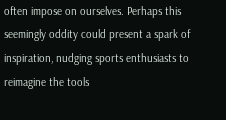often impose on ourselves. Perhaps this seemingly oddity could present a spark of inspiration, nudging sports enthusiasts to reimagine the tools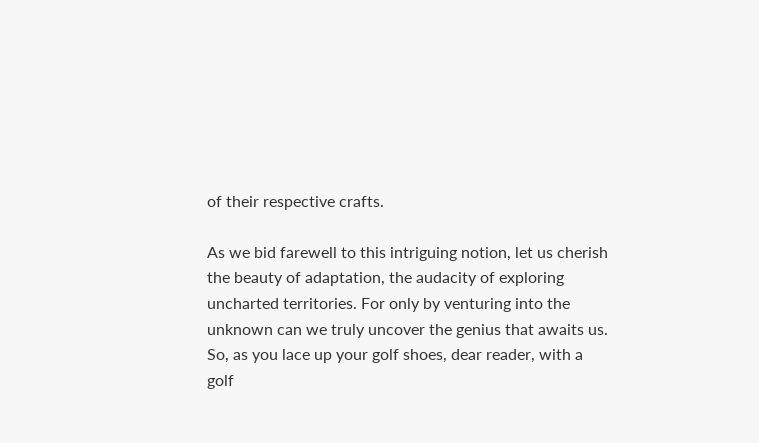of their respective crafts.

As we bid farewell to this intriguing notion, let us cherish the beauty of adaptation, the audacity of exploring uncharted territories. For only by venturing into the unknown can we truly uncover the genius that awaits us. So, as you lace up your golf shoes, dear reader, with a golf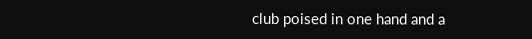club poised in one hand and a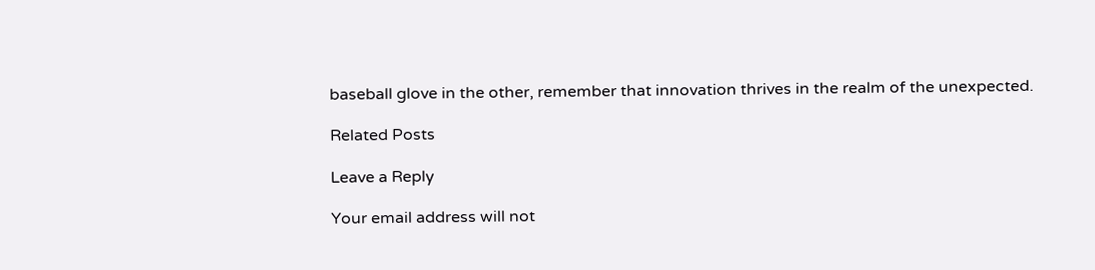baseball glove in the other, remember that innovation thrives in the realm of the unexpected.

Related Posts

Leave a Reply

Your email address will not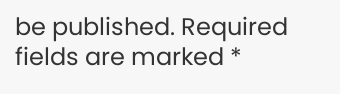be published. Required fields are marked *